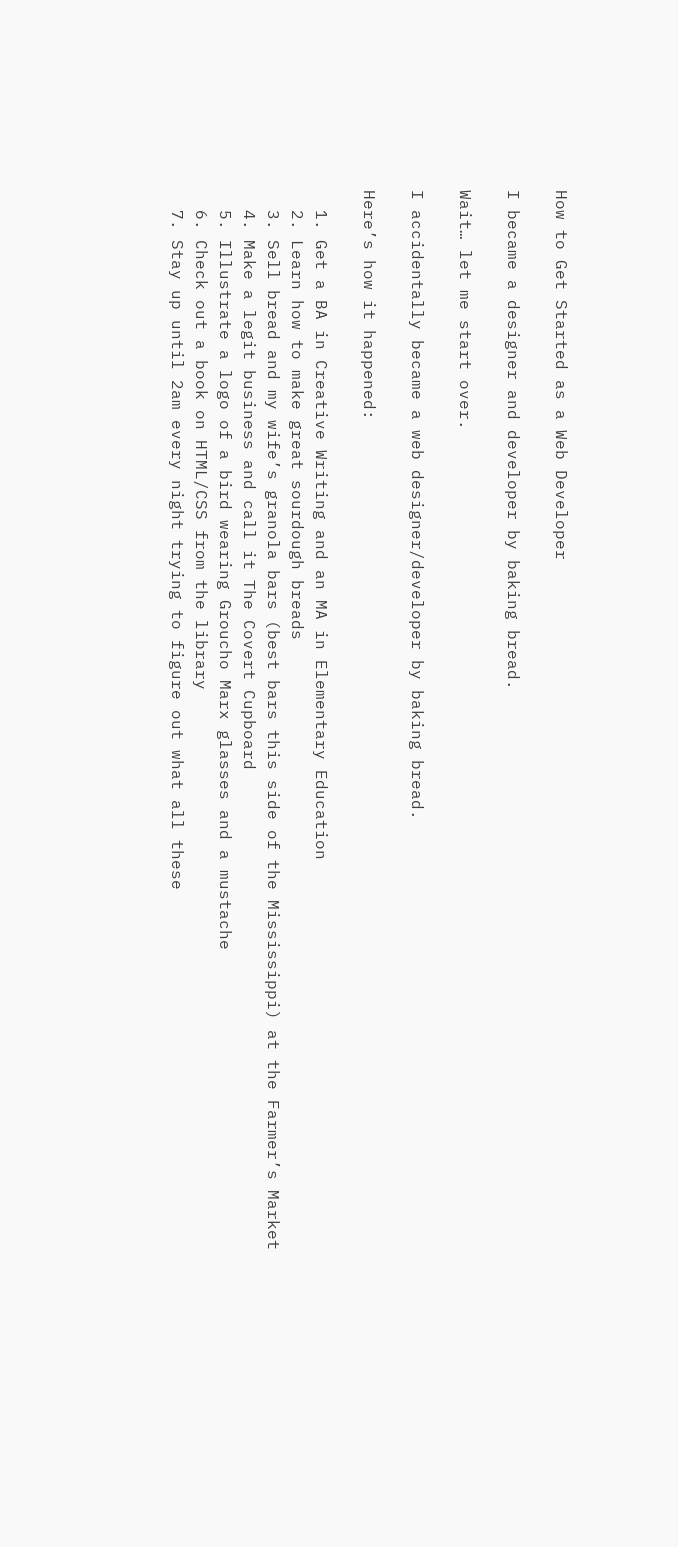How to Get Started as a Web Developer

I became a designer and developer by baking bread.

Wait… let me start over.

I accidentally became a web designer/developer by baking bread.

Here’s how it happened:

  1. Get a BA in Creative Writing and an MA in Elementary Education
  2. Learn how to make great sourdough breads
  3. Sell bread and my wife’s granola bars (best bars this side of the Mississippi) at the Farmer’s Market
  4. Make a legit business and call it The Covert Cupboard
  5. Illustrate a logo of a bird wearing Groucho Marx glasses and a mustache
  6. Check out a book on HTML/CSS from the library
  7. Stay up until 2am every night trying to figure out what all these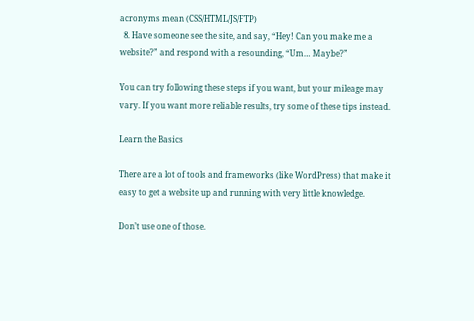acronyms mean (CSS/HTML/JS/FTP)
  8. Have someone see the site, and say, “Hey! Can you make me a website?” and respond with a resounding, “Um… Maybe?”

You can try following these steps if you want, but your mileage may vary. If you want more reliable results, try some of these tips instead.

Learn the Basics

There are a lot of tools and frameworks (like WordPress) that make it easy to get a website up and running with very little knowledge.

Don’t use one of those.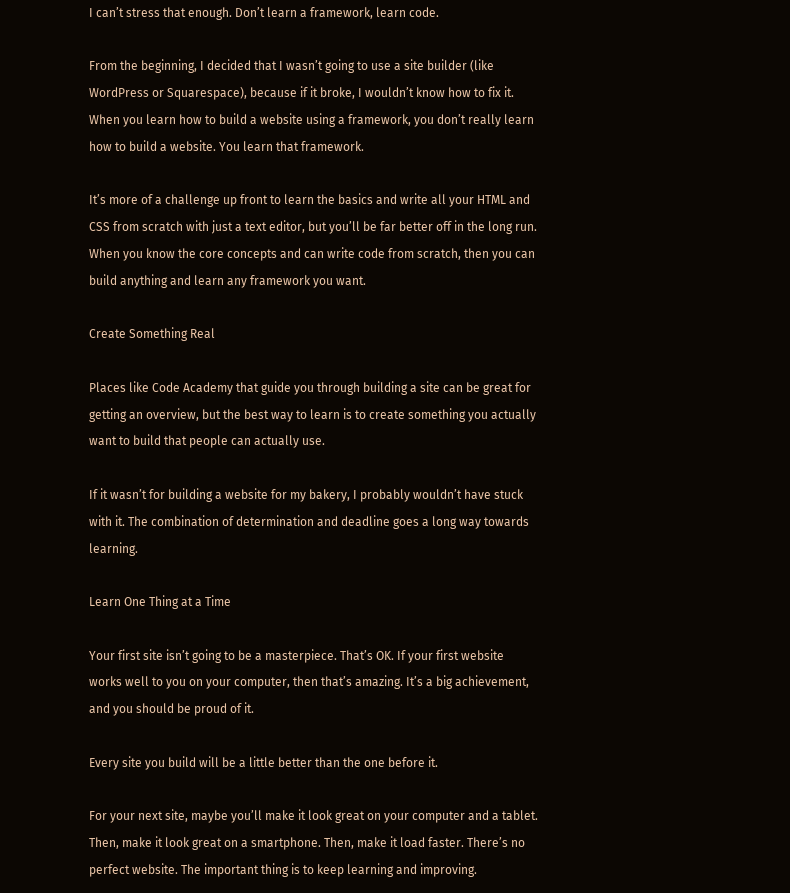I can’t stress that enough. Don’t learn a framework, learn code.

From the beginning, I decided that I wasn’t going to use a site builder (like WordPress or Squarespace), because if it broke, I wouldn’t know how to fix it. When you learn how to build a website using a framework, you don’t really learn how to build a website. You learn that framework.

It’s more of a challenge up front to learn the basics and write all your HTML and CSS from scratch with just a text editor, but you’ll be far better off in the long run. When you know the core concepts and can write code from scratch, then you can build anything and learn any framework you want.

Create Something Real

Places like Code Academy that guide you through building a site can be great for getting an overview, but the best way to learn is to create something you actually want to build that people can actually use.

If it wasn’t for building a website for my bakery, I probably wouldn’t have stuck with it. The combination of determination and deadline goes a long way towards learning.

Learn One Thing at a Time

Your first site isn’t going to be a masterpiece. That’s OK. If your first website works well to you on your computer, then that’s amazing. It’s a big achievement, and you should be proud of it.

Every site you build will be a little better than the one before it.

For your next site, maybe you’ll make it look great on your computer and a tablet. Then, make it look great on a smartphone. Then, make it load faster. There’s no perfect website. The important thing is to keep learning and improving.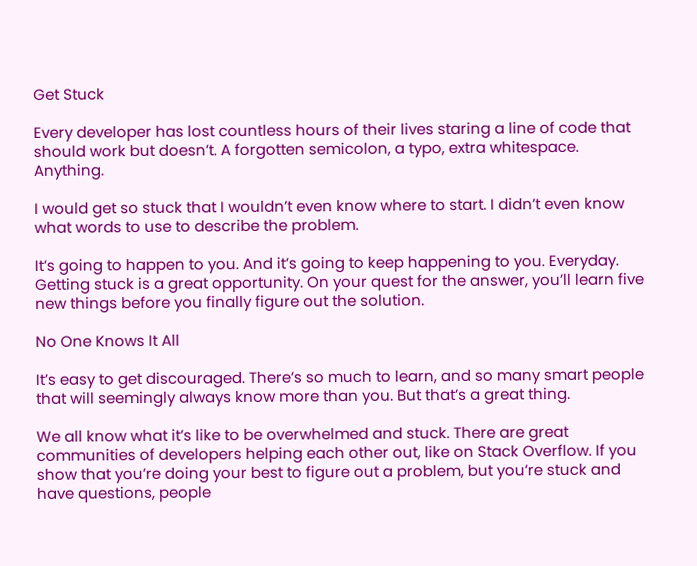Get Stuck

Every developer has lost countless hours of their lives staring a line of code that should work but doesn’t. A forgotten semicolon, a typo, extra whitespace. Anything.

I would get so stuck that I wouldn’t even know where to start. I didn’t even know what words to use to describe the problem.

It’s going to happen to you. And it’s going to keep happening to you. Everyday. Getting stuck is a great opportunity. On your quest for the answer, you’ll learn five new things before you finally figure out the solution.

No One Knows It All

It’s easy to get discouraged. There’s so much to learn, and so many smart people that will seemingly always know more than you. But that’s a great thing.

We all know what it’s like to be overwhelmed and stuck. There are great communities of developers helping each other out, like on Stack Overflow. If you show that you’re doing your best to figure out a problem, but you’re stuck and have questions, people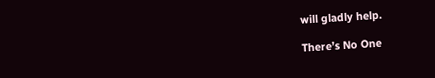will gladly help.

There’s No One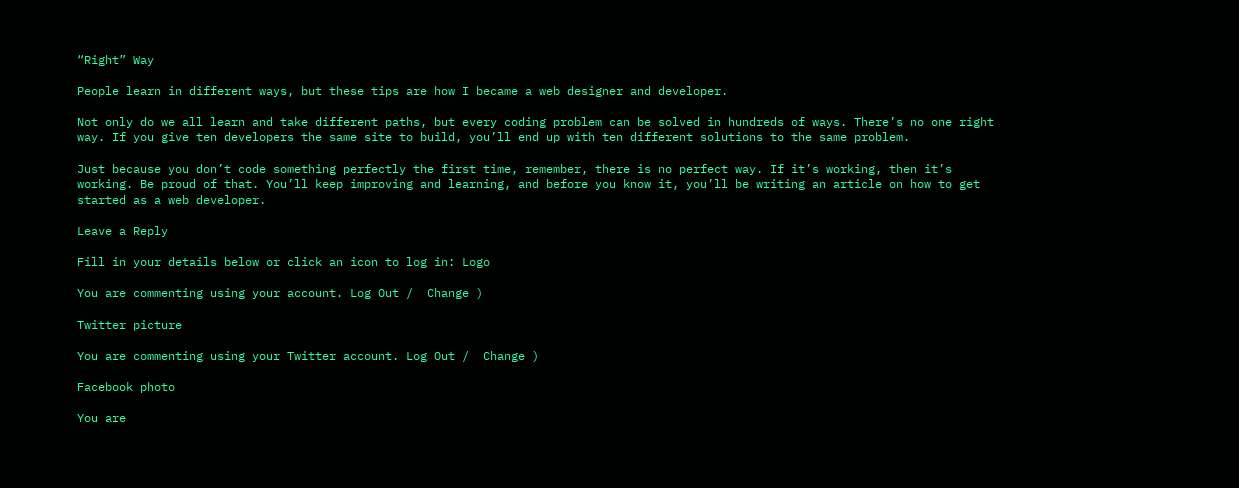“Right” Way

People learn in different ways, but these tips are how I became a web designer and developer.

Not only do we all learn and take different paths, but every coding problem can be solved in hundreds of ways. There’s no one right way. If you give ten developers the same site to build, you’ll end up with ten different solutions to the same problem.

Just because you don’t code something perfectly the first time, remember, there is no perfect way. If it’s working, then it’s working. Be proud of that. You’ll keep improving and learning, and before you know it, you’ll be writing an article on how to get started as a web developer.

Leave a Reply

Fill in your details below or click an icon to log in: Logo

You are commenting using your account. Log Out /  Change )

Twitter picture

You are commenting using your Twitter account. Log Out /  Change )

Facebook photo

You are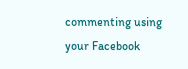commenting using your Facebook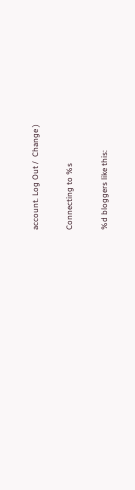account. Log Out /  Change )

Connecting to %s

%d bloggers like this: